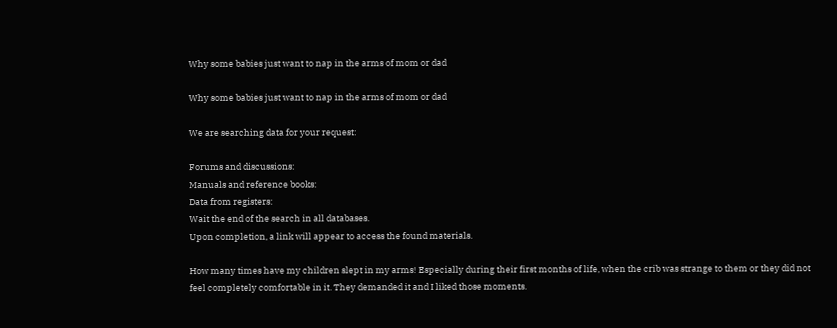Why some babies just want to nap in the arms of mom or dad

Why some babies just want to nap in the arms of mom or dad

We are searching data for your request:

Forums and discussions:
Manuals and reference books:
Data from registers:
Wait the end of the search in all databases.
Upon completion, a link will appear to access the found materials.

How many times have my children slept in my arms! Especially during their first months of life, when the crib was strange to them or they did not feel completely comfortable in it. They demanded it and I liked those moments.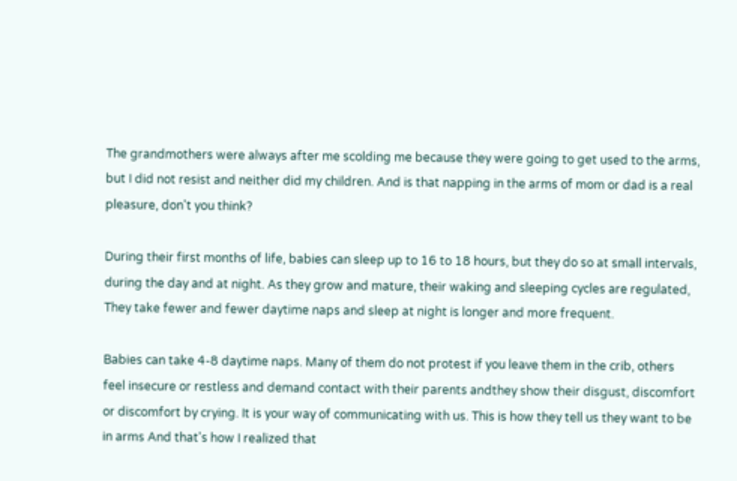The grandmothers were always after me scolding me because they were going to get used to the arms, but I did not resist and neither did my children. And is that napping in the arms of mom or dad is a real pleasure, don't you think?

During their first months of life, babies can sleep up to 16 to 18 hours, but they do so at small intervals, during the day and at night. As they grow and mature, their waking and sleeping cycles are regulated, They take fewer and fewer daytime naps and sleep at night is longer and more frequent.

Babies can take 4-8 daytime naps. Many of them do not protest if you leave them in the crib, others feel insecure or restless and demand contact with their parents andthey show their disgust, discomfort or discomfort by crying. It is your way of communicating with us. This is how they tell us they want to be in arms And that's how I realized that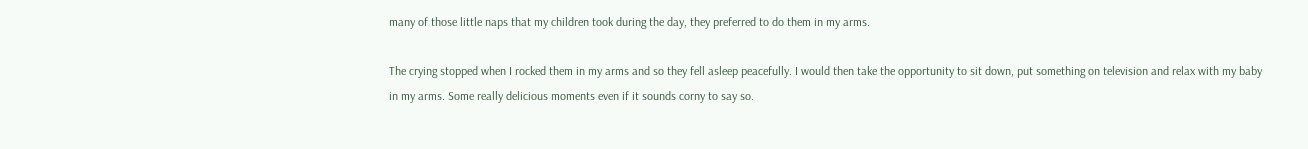many of those little naps that my children took during the day, they preferred to do them in my arms.

The crying stopped when I rocked them in my arms and so they fell asleep peacefully. I would then take the opportunity to sit down, put something on television and relax with my baby in my arms. Some really delicious moments even if it sounds corny to say so.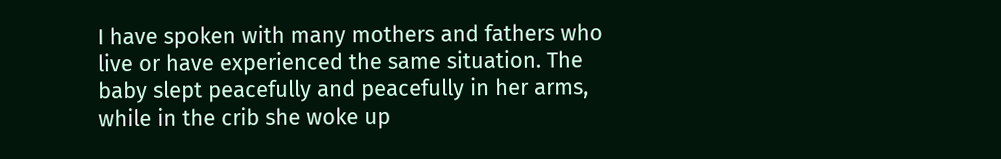I have spoken with many mothers and fathers who live or have experienced the same situation. The baby slept peacefully and peacefully in her arms, while in the crib she woke up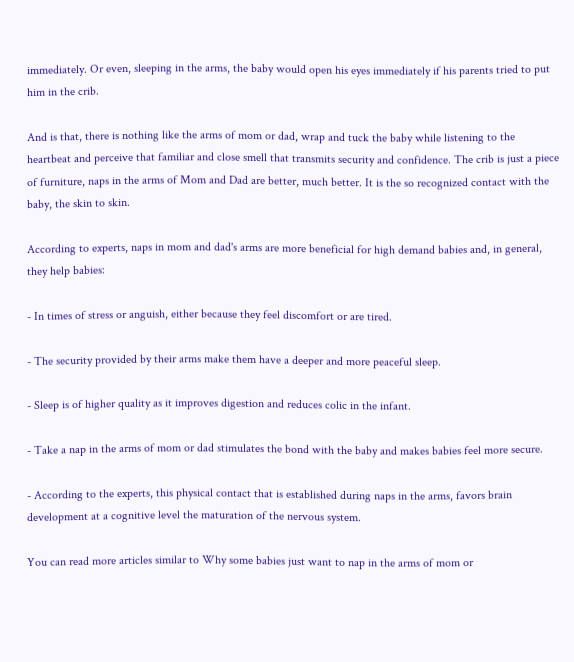immediately. Or even, sleeping in the arms, the baby would open his eyes immediately if his parents tried to put him in the crib.

And is that, there is nothing like the arms of mom or dad, wrap and tuck the baby while listening to the heartbeat and perceive that familiar and close smell that transmits security and confidence. The crib is just a piece of furniture, naps in the arms of Mom and Dad are better, much better. It is the so recognized contact with the baby, the skin to skin.

According to experts, naps in mom and dad's arms are more beneficial for high demand babies and, in general, they help babies:

- In times of stress or anguish, either because they feel discomfort or are tired.

- The security provided by their arms make them have a deeper and more peaceful sleep.

- Sleep is of higher quality as it improves digestion and reduces colic in the infant.

- Take a nap in the arms of mom or dad stimulates the bond with the baby and makes babies feel more secure.

- According to the experts, this physical contact that is established during naps in the arms, favors brain development at a cognitive level the maturation of the nervous system.

You can read more articles similar to Why some babies just want to nap in the arms of mom or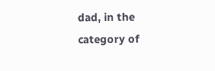dad, in the category of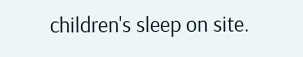children's sleep on site.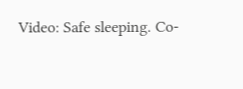Video: Safe sleeping. Co-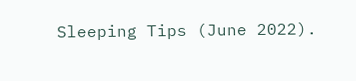Sleeping Tips (June 2022).